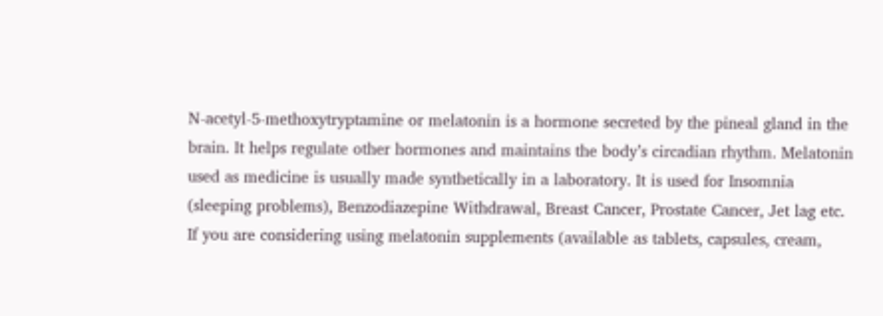N-acetyl-5-methoxytryptamine or melatonin is a hormone secreted by the pineal gland in the brain. It helps regulate other hormones and maintains the body’s circadian rhythm. Melatonin used as medicine is usually made synthetically in a laboratory. It is used for Insomnia (sleeping problems), Benzodiazepine Withdrawal, Breast Cancer, Prostate Cancer, Jet lag etc. If you are considering using melatonin supplements (available as tablets, capsules, cream,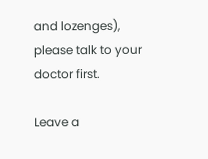and lozenges), please talk to your doctor first.

Leave a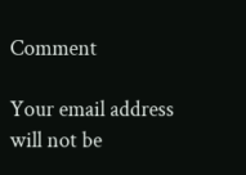Comment

Your email address will not be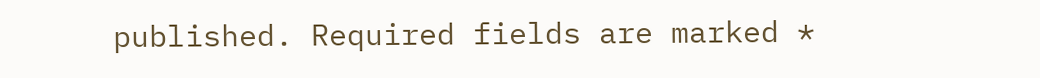published. Required fields are marked *